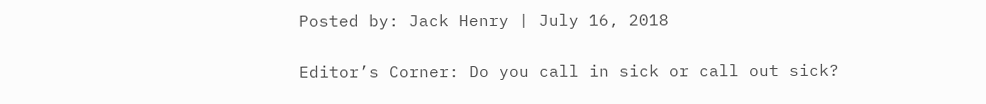Posted by: Jack Henry | July 16, 2018

Editor’s Corner: Do you call in sick or call out sick?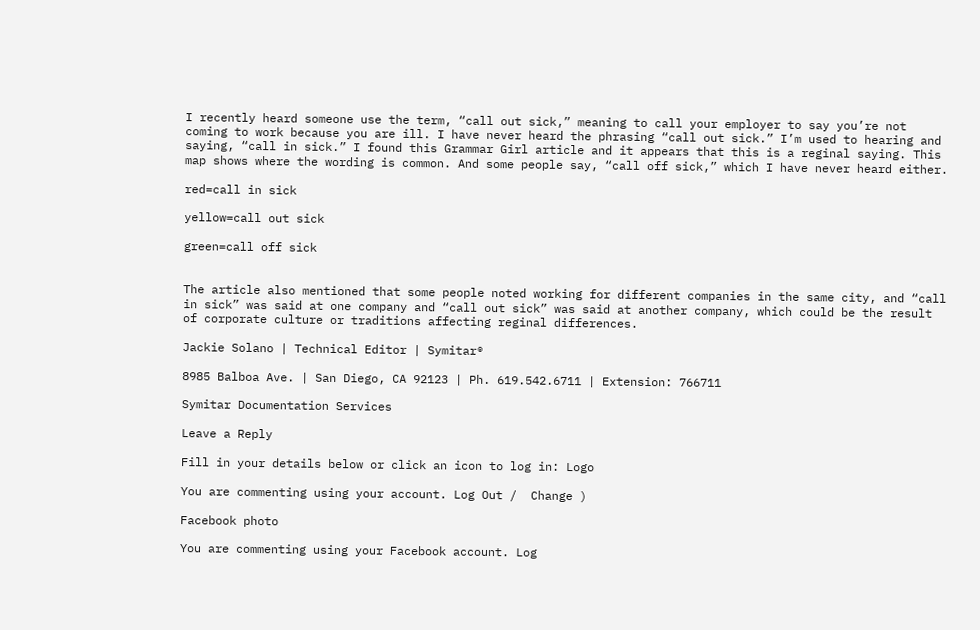I recently heard someone use the term, “call out sick,” meaning to call your employer to say you’re not coming to work because you are ill. I have never heard the phrasing “call out sick.” I’m used to hearing and saying, “call in sick.” I found this Grammar Girl article and it appears that this is a reginal saying. This map shows where the wording is common. And some people say, “call off sick,” which I have never heard either.

red=call in sick

yellow=call out sick

green=call off sick


The article also mentioned that some people noted working for different companies in the same city, and “call in sick” was said at one company and “call out sick” was said at another company, which could be the result of corporate culture or traditions affecting reginal differences.

Jackie Solano | Technical Editor | Symitar®

8985 Balboa Ave. | San Diego, CA 92123 | Ph. 619.542.6711 | Extension: 766711

Symitar Documentation Services

Leave a Reply

Fill in your details below or click an icon to log in: Logo

You are commenting using your account. Log Out /  Change )

Facebook photo

You are commenting using your Facebook account. Log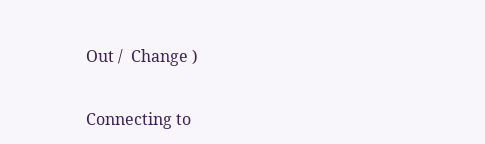Out /  Change )

Connecting to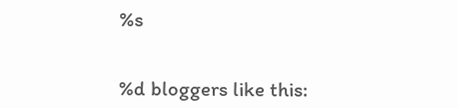%s


%d bloggers like this: